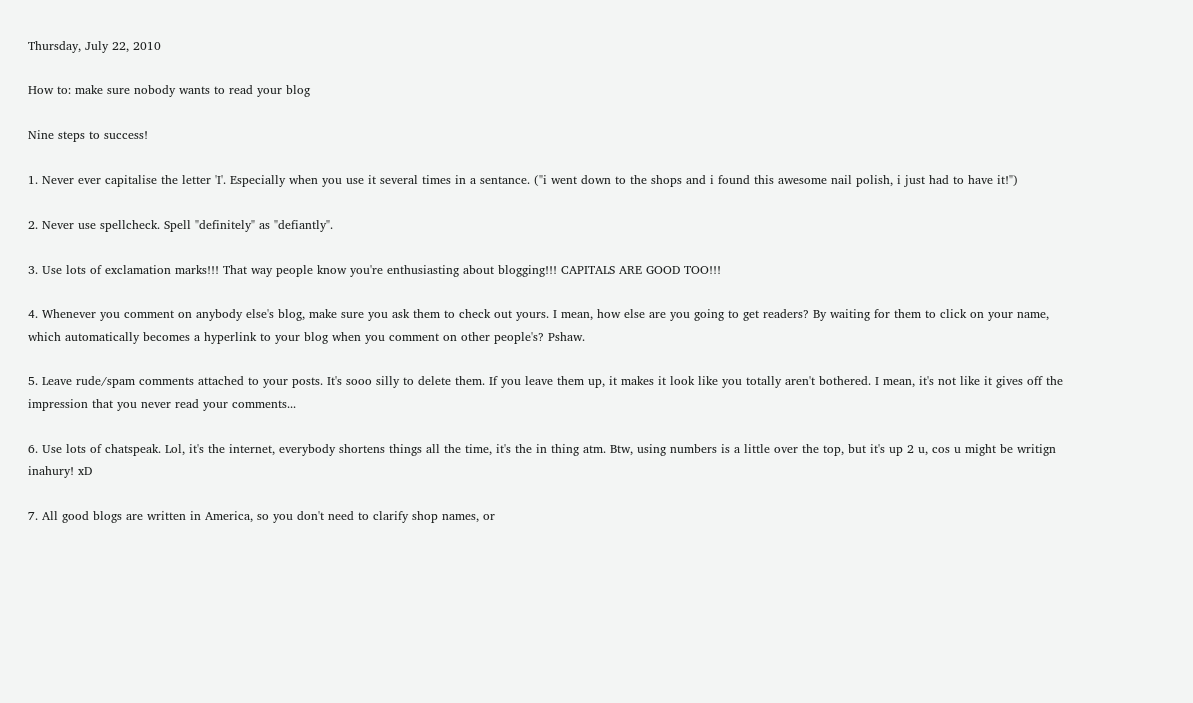Thursday, July 22, 2010

How to: make sure nobody wants to read your blog

Nine steps to success!

1. Never ever capitalise the letter 'I'. Especially when you use it several times in a sentance. ("i went down to the shops and i found this awesome nail polish, i just had to have it!")

2. Never use spellcheck. Spell "definitely" as "defiantly".

3. Use lots of exclamation marks!!! That way people know you're enthusiasting about blogging!!! CAPITALS ARE GOOD TOO!!!

4. Whenever you comment on anybody else's blog, make sure you ask them to check out yours. I mean, how else are you going to get readers? By waiting for them to click on your name, which automatically becomes a hyperlink to your blog when you comment on other people's? Pshaw.

5. Leave rude/spam comments attached to your posts. It's sooo silly to delete them. If you leave them up, it makes it look like you totally aren't bothered. I mean, it's not like it gives off the impression that you never read your comments...

6. Use lots of chatspeak. Lol, it's the internet, everybody shortens things all the time, it's the in thing atm. Btw, using numbers is a little over the top, but it's up 2 u, cos u might be writign inahury! xD

7. All good blogs are written in America, so you don't need to clarify shop names, or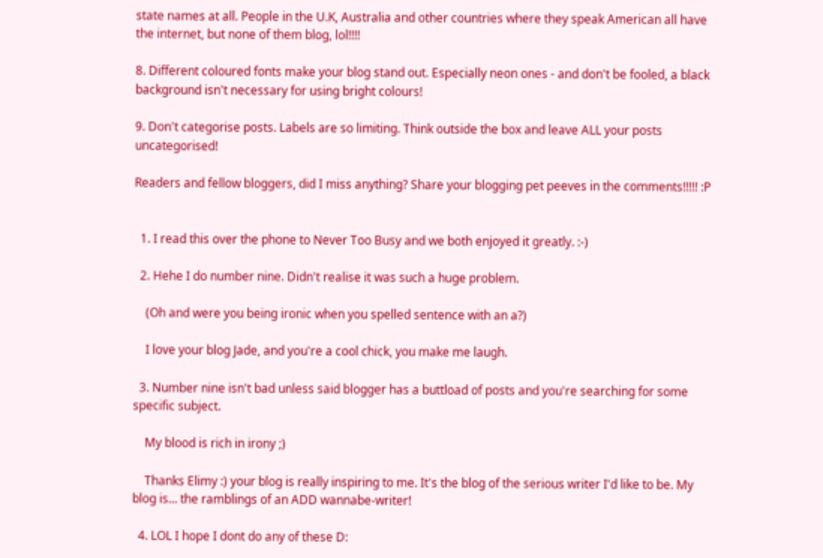state names at all. People in the U.K, Australia and other countries where they speak American all have the internet, but none of them blog, lol!!!!

8. Different coloured fonts make your blog stand out. Especially neon ones - and don't be fooled, a black background isn't necessary for using bright colours!

9. Don't categorise posts. Labels are so limiting. Think outside the box and leave ALL your posts uncategorised!

Readers and fellow bloggers, did I miss anything? Share your blogging pet peeves in the comments!!!!! :P


  1. I read this over the phone to Never Too Busy and we both enjoyed it greatly. :-)

  2. Hehe I do number nine. Didn't realise it was such a huge problem.

    (Oh and were you being ironic when you spelled sentence with an a?)

    I love your blog Jade, and you're a cool chick, you make me laugh.

  3. Number nine isn't bad unless said blogger has a buttload of posts and you're searching for some specific subject.

    My blood is rich in irony ;)

    Thanks Elimy :) your blog is really inspiring to me. It's the blog of the serious writer I'd like to be. My blog is... the ramblings of an ADD wannabe-writer!

  4. LOL I hope I dont do any of these D: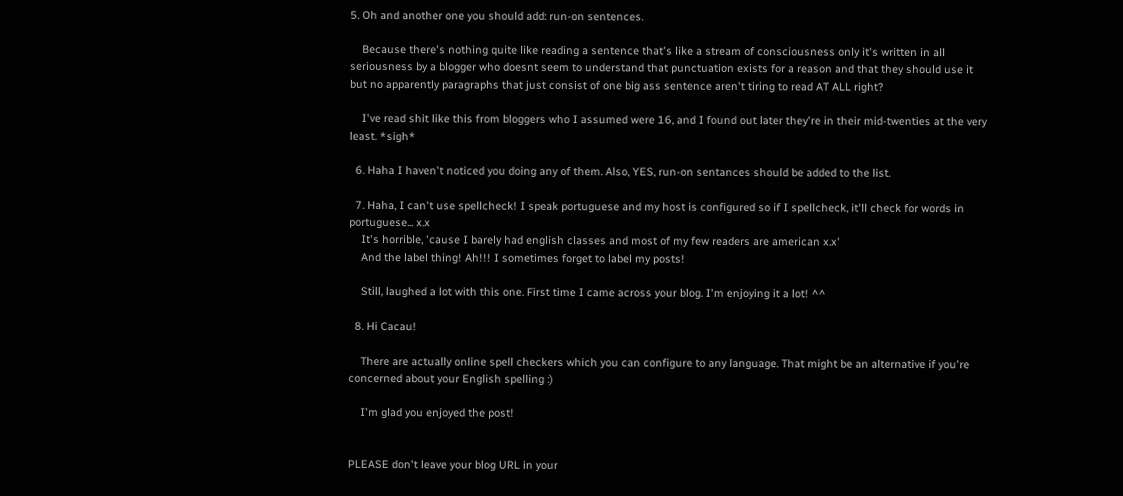5. Oh and another one you should add: run-on sentences.

    Because there's nothing quite like reading a sentence that's like a stream of consciousness only it's written in all seriousness by a blogger who doesnt seem to understand that punctuation exists for a reason and that they should use it but no apparently paragraphs that just consist of one big ass sentence aren't tiring to read AT ALL right?

    I've read shit like this from bloggers who I assumed were 16, and I found out later they're in their mid-twenties at the very least. *sigh*

  6. Haha I haven't noticed you doing any of them. Also, YES, run-on sentances should be added to the list.

  7. Haha, I can't use spellcheck! I speak portuguese and my host is configured so if I spellcheck, it'll check for words in portuguese... x.x
    It's horrible, 'cause I barely had english classes and most of my few readers are american x.x'
    And the label thing! Ah!!! I sometimes forget to label my posts!

    Still, laughed a lot with this one. First time I came across your blog. I'm enjoying it a lot! ^^

  8. Hi Cacau!

    There are actually online spell checkers which you can configure to any language. That might be an alternative if you're concerned about your English spelling :)

    I'm glad you enjoyed the post!


PLEASE don't leave your blog URL in your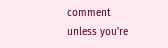comment unless you're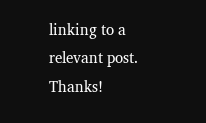linking to a relevant post. Thanks!